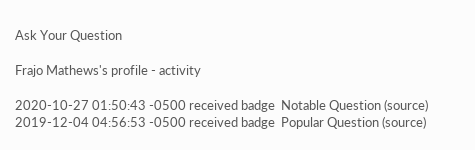Ask Your Question

Frajo Mathews's profile - activity

2020-10-27 01:50:43 -0500 received badge  Notable Question (source)
2019-12-04 04:56:53 -0500 received badge  Popular Question (source)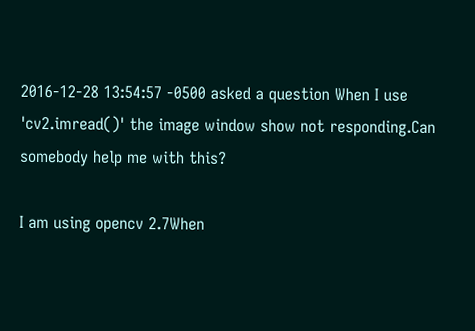2016-12-28 13:54:57 -0500 asked a question When I use 'cv2.imread()' the image window show not responding.Can somebody help me with this?

I am using opencv 2.7When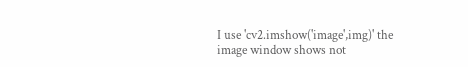I use 'cv2.imshow('image',img)' the image window shows not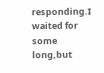responding.I waited for some long,but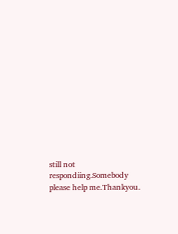still not respondiing.Somebody please help me.Thankyou.